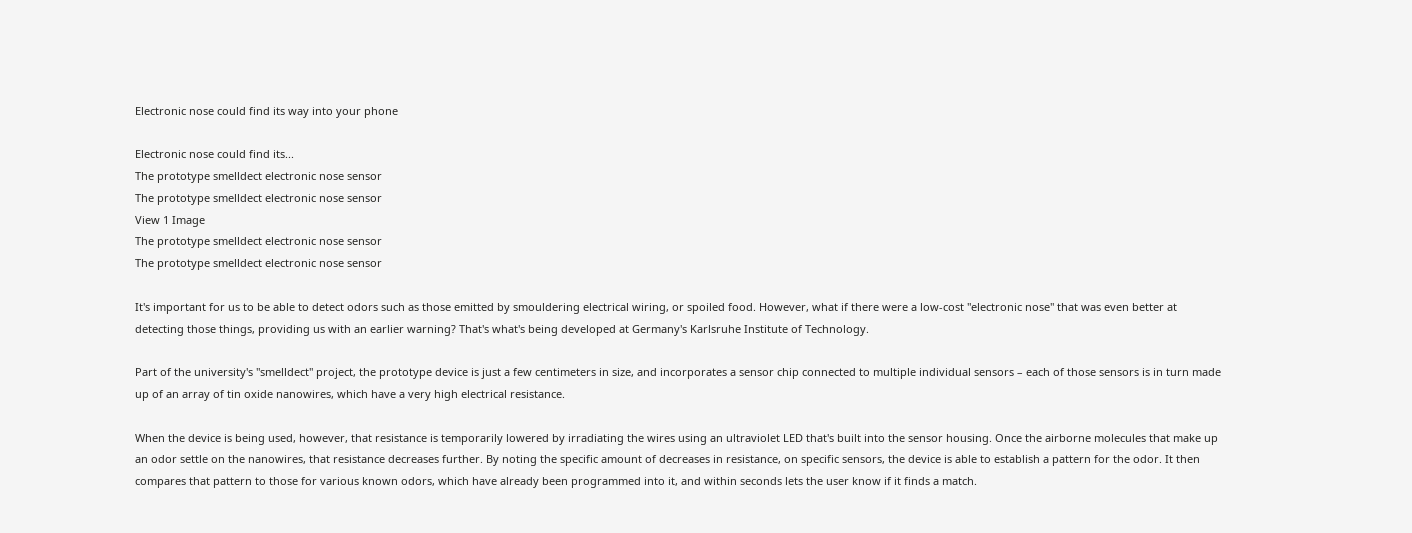Electronic nose could find its way into your phone

Electronic nose could find its...
The prototype smelldect electronic nose sensor
The prototype smelldect electronic nose sensor
View 1 Image
The prototype smelldect electronic nose sensor
The prototype smelldect electronic nose sensor

It's important for us to be able to detect odors such as those emitted by smouldering electrical wiring, or spoiled food. However, what if there were a low-cost "electronic nose" that was even better at detecting those things, providing us with an earlier warning? That's what's being developed at Germany's Karlsruhe Institute of Technology.

Part of the university's "smelldect" project, the prototype device is just a few centimeters in size, and incorporates a sensor chip connected to multiple individual sensors – each of those sensors is in turn made up of an array of tin oxide nanowires, which have a very high electrical resistance.

When the device is being used, however, that resistance is temporarily lowered by irradiating the wires using an ultraviolet LED that's built into the sensor housing. Once the airborne molecules that make up an odor settle on the nanowires, that resistance decreases further. By noting the specific amount of decreases in resistance, on specific sensors, the device is able to establish a pattern for the odor. It then compares that pattern to those for various known odors, which have already been programmed into it, and within seconds lets the user know if it finds a match.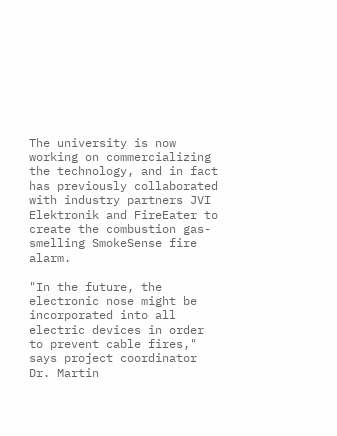The university is now working on commercializing the technology, and in fact has previously collaborated with industry partners JVI Elektronik and FireEater to create the combustion gas-smelling SmokeSense fire alarm.

"In the future, the electronic nose might be incorporated into all electric devices in order to prevent cable fires," says project coordinator Dr. Martin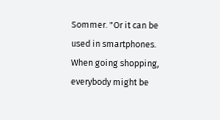Sommer. "Or it can be used in smartphones. When going shopping, everybody might be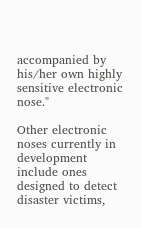accompanied by his/her own highly sensitive electronic nose."

Other electronic noses currently in development include ones designed to detect disaster victims,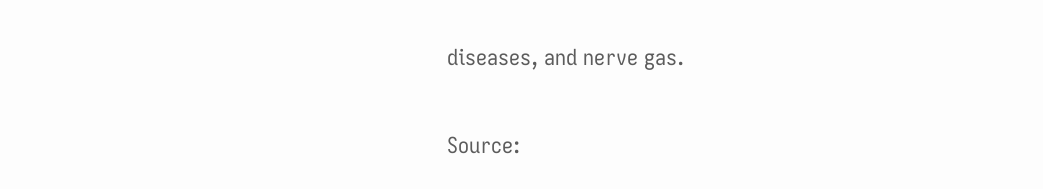diseases, and nerve gas.

Source: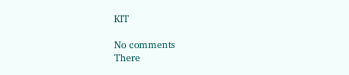KIT

No comments
There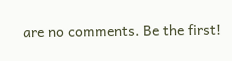are no comments. Be the first!